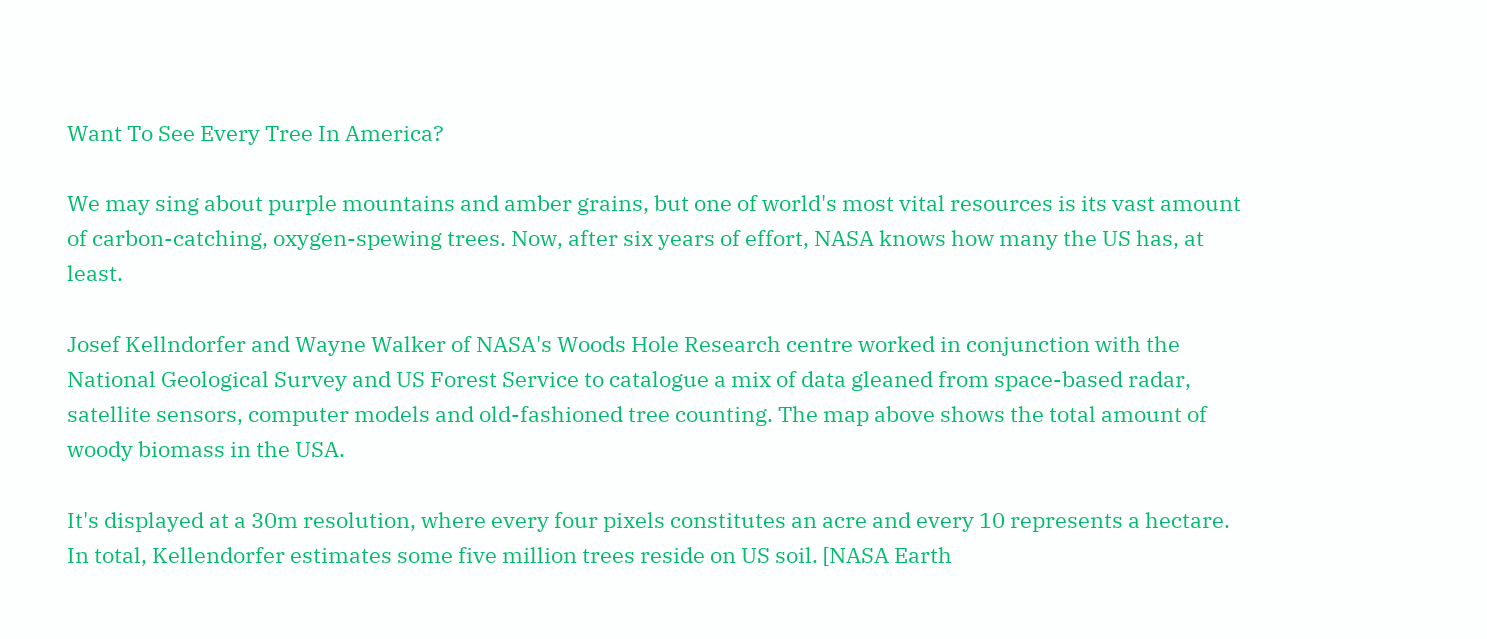Want To See Every Tree In America?

We may sing about purple mountains and amber grains, but one of world's most vital resources is its vast amount of carbon-catching, oxygen-spewing trees. Now, after six years of effort, NASA knows how many the US has, at least.

Josef Kellndorfer and Wayne Walker of NASA's Woods Hole Research centre worked in conjunction with the National Geological Survey and US Forest Service to catalogue a mix of data gleaned from space-based radar, satellite sensors, computer models and old-fashioned tree counting. The map above shows the total amount of woody biomass in the USA.

It's displayed at a 30m resolution, where every four pixels constitutes an acre and every 10 represents a hectare. In total, Kellendorfer estimates some five million trees reside on US soil. [NASA Earth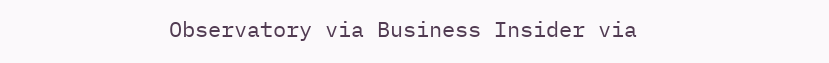Observatory via Business Insider via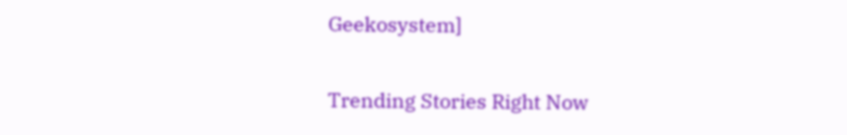Geekosystem]

Trending Stories Right Now